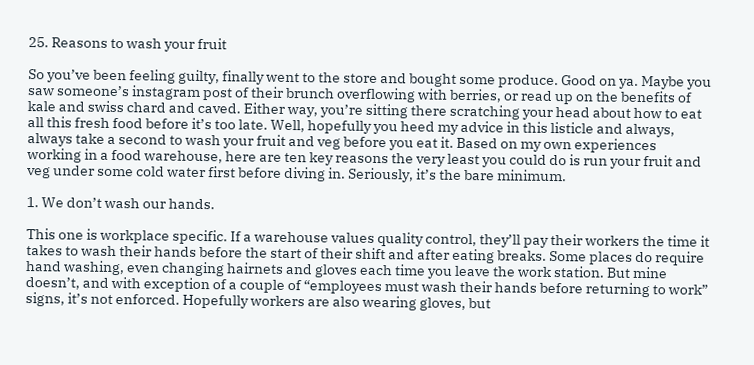25. Reasons to wash your fruit

So you’ve been feeling guilty, finally went to the store and bought some produce. Good on ya. Maybe you saw someone’s instagram post of their brunch overflowing with berries, or read up on the benefits of kale and swiss chard and caved. Either way, you’re sitting there scratching your head about how to eat all this fresh food before it’s too late. Well, hopefully you heed my advice in this listicle and always, always take a second to wash your fruit and veg before you eat it. Based on my own experiences working in a food warehouse, here are ten key reasons the very least you could do is run your fruit and veg under some cold water first before diving in. Seriously, it’s the bare minimum.

1. We don’t wash our hands.

This one is workplace specific. If a warehouse values quality control, they’ll pay their workers the time it takes to wash their hands before the start of their shift and after eating breaks. Some places do require hand washing, even changing hairnets and gloves each time you leave the work station. But mine doesn’t, and with exception of a couple of “employees must wash their hands before returning to work” signs, it’s not enforced. Hopefully workers are also wearing gloves, but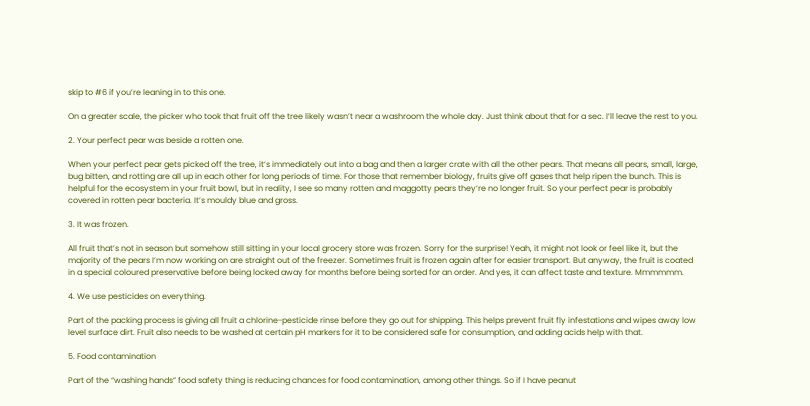skip to #6 if you’re leaning in to this one.

On a greater scale, the picker who took that fruit off the tree likely wasn’t near a washroom the whole day. Just think about that for a sec. I’ll leave the rest to you.

2. Your perfect pear was beside a rotten one.

When your perfect pear gets picked off the tree, it’s immediately out into a bag and then a larger crate with all the other pears. That means all pears, small, large, bug bitten, and rotting are all up in each other for long periods of time. For those that remember biology, fruits give off gases that help ripen the bunch. This is helpful for the ecosystem in your fruit bowl, but in reality, I see so many rotten and maggotty pears they’re no longer fruit. So your perfect pear is probably covered in rotten pear bacteria. It’s mouldy blue and gross.

3. It was frozen.

All fruit that’s not in season but somehow still sitting in your local grocery store was frozen. Sorry for the surprise! Yeah, it might not look or feel like it, but the majority of the pears I’m now working on are straight out of the freezer. Sometimes fruit is frozen again after for easier transport. But anyway, the fruit is coated in a special coloured preservative before being locked away for months before being sorted for an order. And yes, it can affect taste and texture. Mmmmmm.

4. We use pesticides on everything.

Part of the packing process is giving all fruit a chlorine-pesticide rinse before they go out for shipping. This helps prevent fruit fly infestations and wipes away low level surface dirt. Fruit also needs to be washed at certain pH markers for it to be considered safe for consumption, and adding acids help with that.

5. Food contamination

Part of the “washing hands” food safety thing is reducing chances for food contamination, among other things. So if I have peanut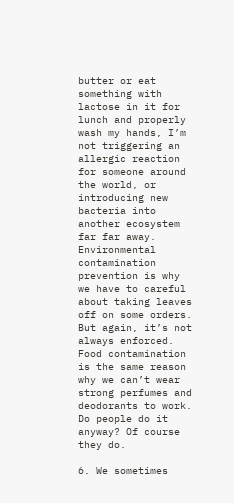butter or eat something with lactose in it for lunch and properly wash my hands, I’m not triggering an allergic reaction for someone around the world, or introducing new bacteria into another ecosystem far far away. Environmental contamination prevention is why we have to careful about taking leaves off on some orders. But again, it’s not always enforced. Food contamination is the same reason why we can’t wear strong perfumes and deodorants to work. Do people do it anyway? Of course they do.

6. We sometimes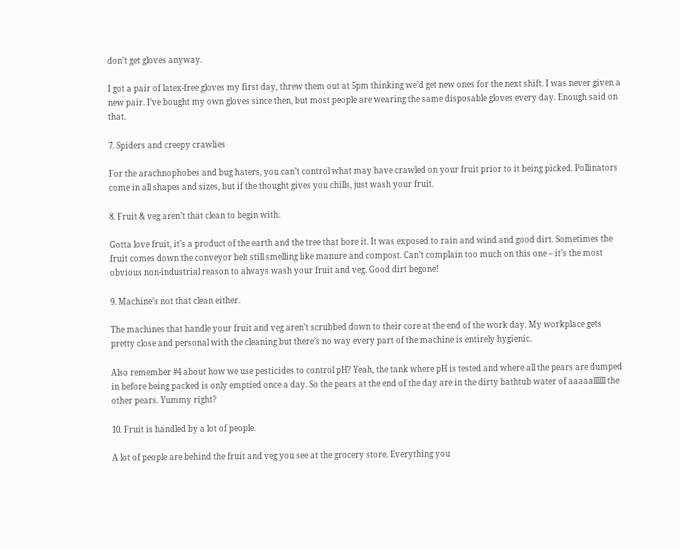don’t get gloves anyway.

I got a pair of latex-free gloves my first day, threw them out at 5pm thinking we’d get new ones for the next shift. I was never given a new pair. I’ve bought my own gloves since then, but most people are wearing the same disposable gloves every day. Enough said on that.

7. Spiders and creepy crawlies

For the arachnophobes and bug haters, you can’t control what may have crawled on your fruit prior to it being picked. Pollinators come in all shapes and sizes, but if the thought gives you chills, just wash your fruit.

8. Fruit & veg aren’t that clean to begin with.

Gotta love fruit, it’s a product of the earth and the tree that bore it. It was exposed to rain and wind and good dirt. Sometimes the fruit comes down the conveyor belt still smelling like manure and compost. Can’t complain too much on this one – it’s the most obvious non-industrial reason to always wash your fruit and veg. Good dirt begone!

9. Machine’s not that clean either.

The machines that handle your fruit and veg aren’t scrubbed down to their core at the end of the work day. My workplace gets pretty close and personal with the cleaning but there’s no way every part of the machine is entirely hygienic.

Also remember #4 about how we use pesticides to control pH? Yeah, the tank where pH is tested and where all the pears are dumped in before being packed is only emptied once a day. So the pears at the end of the day are in the dirty bathtub water of aaaaallllll the other pears. Yummy right?

10. Fruit is handled by a lot of people.

A lot of people are behind the fruit and veg you see at the grocery store. Everything you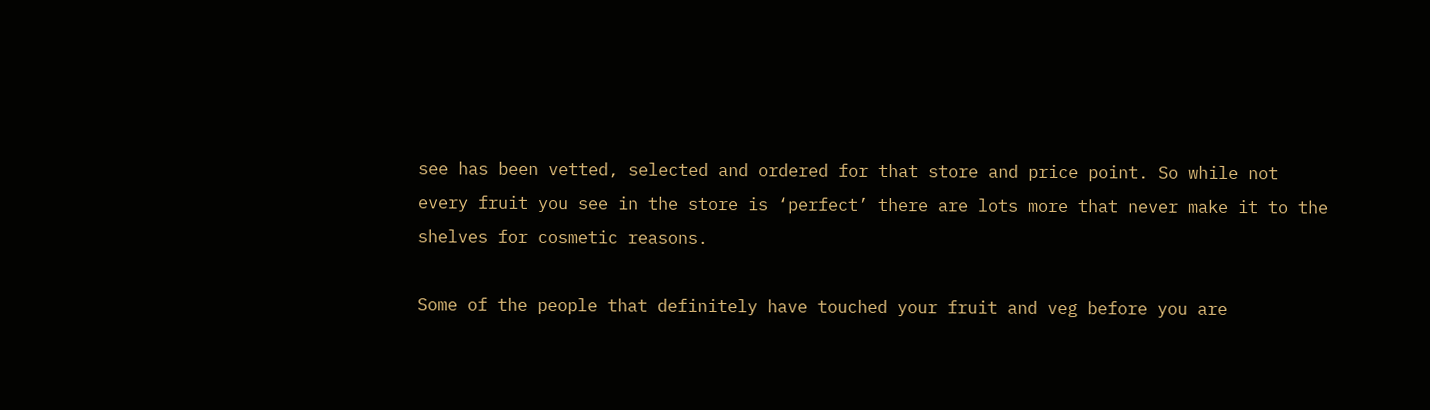see has been vetted, selected and ordered for that store and price point. So while not every fruit you see in the store is ‘perfect’ there are lots more that never make it to the shelves for cosmetic reasons.

Some of the people that definitely have touched your fruit and veg before you are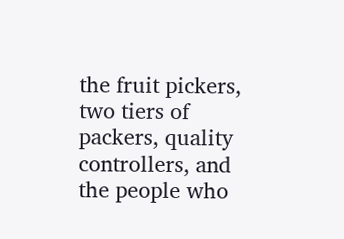the fruit pickers, two tiers of packers, quality controllers, and the people who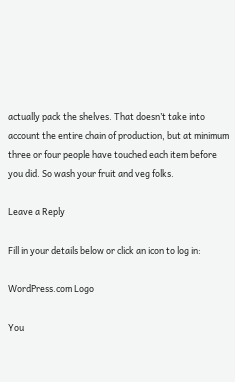actually pack the shelves. That doesn’t take into account the entire chain of production, but at minimum three or four people have touched each item before you did. So wash your fruit and veg folks.

Leave a Reply

Fill in your details below or click an icon to log in:

WordPress.com Logo

You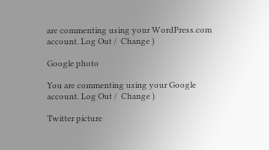are commenting using your WordPress.com account. Log Out /  Change )

Google photo

You are commenting using your Google account. Log Out /  Change )

Twitter picture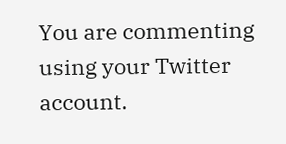You are commenting using your Twitter account.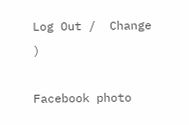Log Out /  Change )

Facebook photo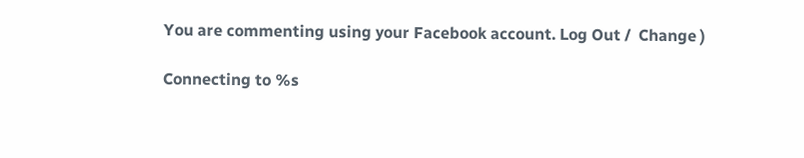You are commenting using your Facebook account. Log Out /  Change )

Connecting to %s